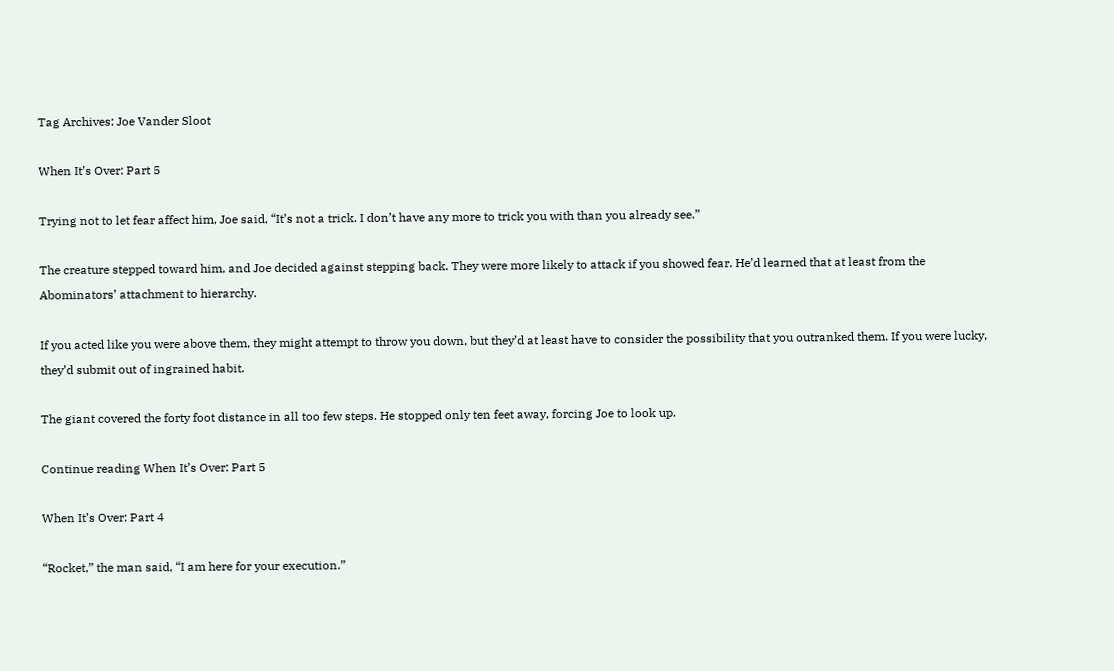Tag Archives: Joe Vander Sloot

When It’s Over: Part 5

Trying not to let fear affect him, Joe said, “It’s not a trick. I don’t have any more to trick you with than you already see.”

The creature stepped toward him, and Joe decided against stepping back. They were more likely to attack if you showed fear. He’d learned that at least from the Abominators’ attachment to hierarchy.

If you acted like you were above them, they might attempt to throw you down, but they’d at least have to consider the possibility that you outranked them. If you were lucky, they’d submit out of ingrained habit.

The giant covered the forty foot distance in all too few steps. He stopped only ten feet away, forcing Joe to look up.

Continue reading When It’s Over: Part 5

When It’s Over: Part 4

“Rocket,” the man said, “I am here for your execution.”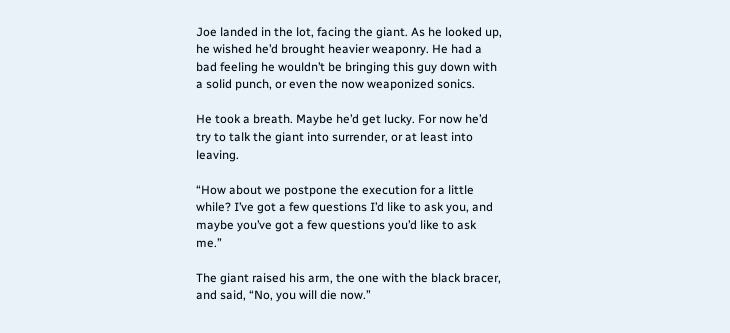Joe landed in the lot, facing the giant. As he looked up, he wished he’d brought heavier weaponry. He had a bad feeling he wouldn’t be bringing this guy down with a solid punch, or even the now weaponized sonics.

He took a breath. Maybe he’d get lucky. For now he’d try to talk the giant into surrender, or at least into leaving.

“How about we postpone the execution for a little while? I’ve got a few questions I’d like to ask you, and maybe you’ve got a few questions you’d like to ask me.”

The giant raised his arm, the one with the black bracer, and said, “No, you will die now.”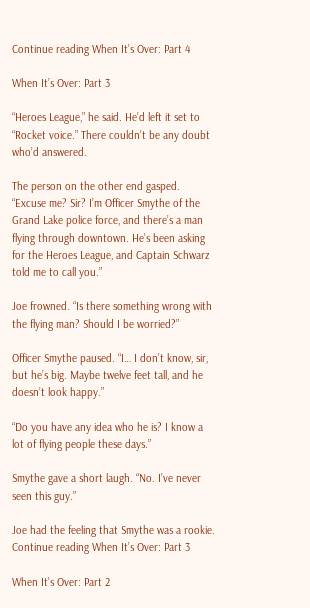Continue reading When It’s Over: Part 4

When It’s Over: Part 3

“Heroes League,” he said. He’d left it set to “Rocket voice.” There couldn’t be any doubt who’d answered.

The person on the other end gasped. “Excuse me? Sir? I’m Officer Smythe of the Grand Lake police force, and there’s a man flying through downtown. He’s been asking for the Heroes League, and Captain Schwarz told me to call you.”

Joe frowned. “Is there something wrong with the flying man? Should I be worried?”

Officer Smythe paused. “I… I don’t know, sir, but he’s big. Maybe twelve feet tall, and he doesn’t look happy.”

“Do you have any idea who he is? I know a lot of flying people these days.”

Smythe gave a short laugh. “No. I’ve never seen this guy.”

Joe had the feeling that Smythe was a rookie. Continue reading When It’s Over: Part 3

When It’s Over: Part 2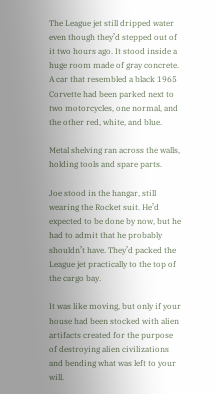The League jet still dripped water even though they’d stepped out of it two hours ago. It stood inside a huge room made of gray concrete. A car that resembled a black 1965 Corvette had been parked next to two motorcycles, one normal, and the other red, white, and blue.

Metal shelving ran across the walls, holding tools and spare parts.

Joe stood in the hangar, still wearing the Rocket suit. He’d expected to be done by now, but he had to admit that he probably shouldn’t have. They’d packed the League jet practically to the top of the cargo bay.

It was like moving, but only if your house had been stocked with alien artifacts created for the purpose of destroying alien civilizations and bending what was left to your will.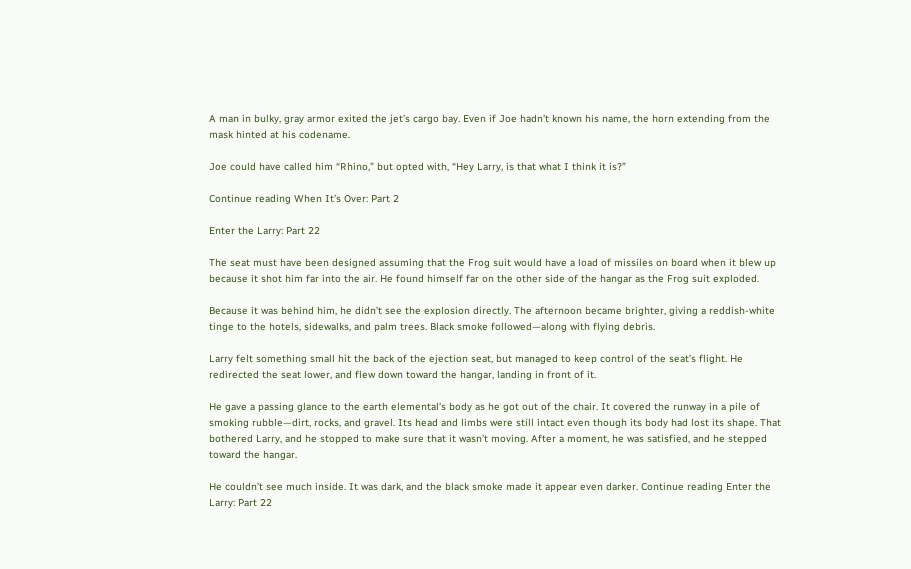A man in bulky, gray armor exited the jet’s cargo bay. Even if Joe hadn’t known his name, the horn extending from the mask hinted at his codename.

Joe could have called him “Rhino,” but opted with, “Hey Larry, is that what I think it is?”

Continue reading When It’s Over: Part 2

Enter the Larry: Part 22

The seat must have been designed assuming that the Frog suit would have a load of missiles on board when it blew up because it shot him far into the air. He found himself far on the other side of the hangar as the Frog suit exploded.

Because it was behind him, he didn’t see the explosion directly. The afternoon became brighter, giving a reddish-white tinge to the hotels, sidewalks, and palm trees. Black smoke followed—along with flying debris.

Larry felt something small hit the back of the ejection seat, but managed to keep control of the seat’s flight. He redirected the seat lower, and flew down toward the hangar, landing in front of it.

He gave a passing glance to the earth elemental’s body as he got out of the chair. It covered the runway in a pile of smoking rubble—dirt, rocks, and gravel. Its head and limbs were still intact even though its body had lost its shape. That bothered Larry, and he stopped to make sure that it wasn’t moving. After a moment, he was satisfied, and he stepped toward the hangar.

He couldn’t see much inside. It was dark, and the black smoke made it appear even darker. Continue reading Enter the Larry: Part 22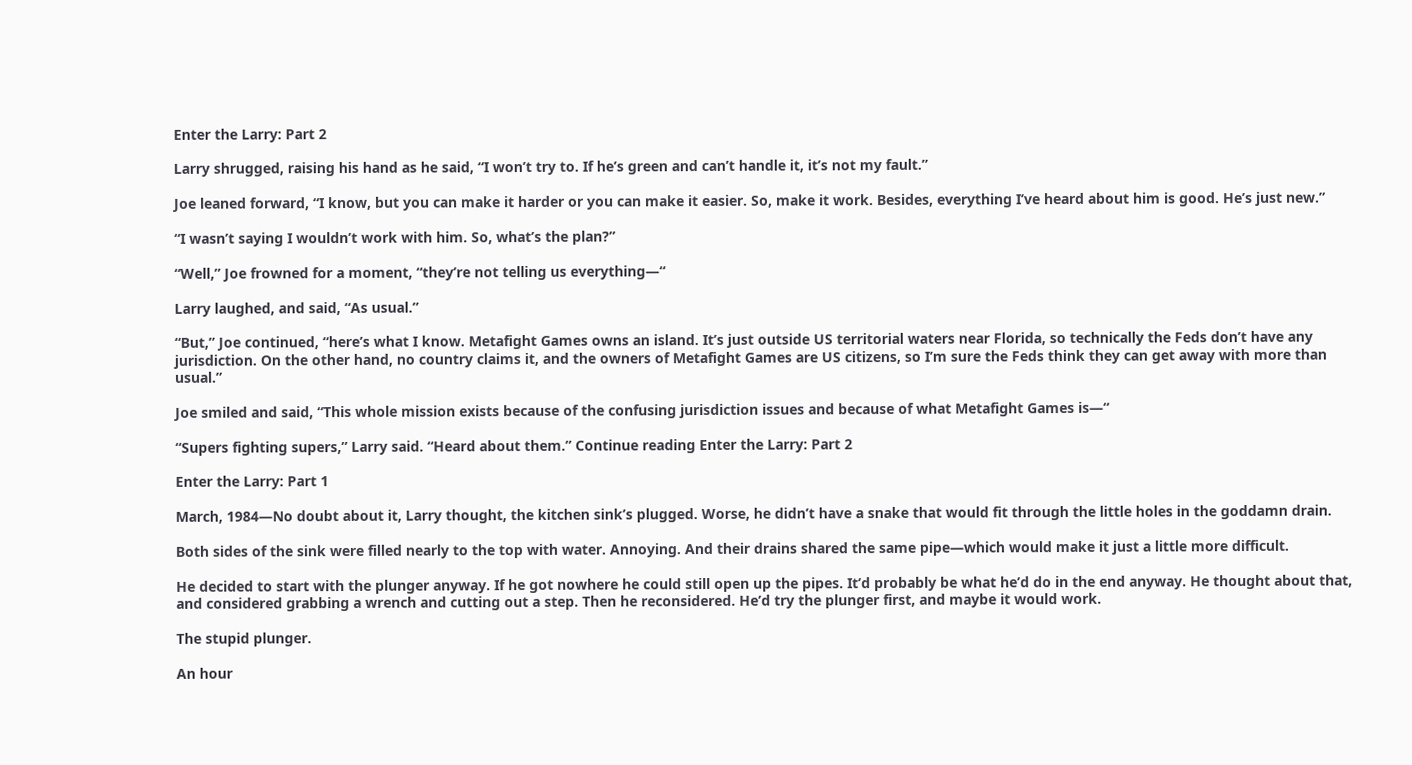Enter the Larry: Part 2

Larry shrugged, raising his hand as he said, “I won’t try to. If he’s green and can’t handle it, it’s not my fault.”

Joe leaned forward, “I know, but you can make it harder or you can make it easier. So, make it work. Besides, everything I’ve heard about him is good. He’s just new.”

“I wasn’t saying I wouldn’t work with him. So, what’s the plan?”

“Well,” Joe frowned for a moment, “they’re not telling us everything—“

Larry laughed, and said, “As usual.”

“But,” Joe continued, “here’s what I know. Metafight Games owns an island. It’s just outside US territorial waters near Florida, so technically the Feds don’t have any jurisdiction. On the other hand, no country claims it, and the owners of Metafight Games are US citizens, so I’m sure the Feds think they can get away with more than usual.”

Joe smiled and said, “This whole mission exists because of the confusing jurisdiction issues and because of what Metafight Games is—“

“Supers fighting supers,” Larry said. “Heard about them.” Continue reading Enter the Larry: Part 2

Enter the Larry: Part 1

March, 1984—No doubt about it, Larry thought, the kitchen sink’s plugged. Worse, he didn’t have a snake that would fit through the little holes in the goddamn drain.

Both sides of the sink were filled nearly to the top with water. Annoying. And their drains shared the same pipe—which would make it just a little more difficult.

He decided to start with the plunger anyway. If he got nowhere he could still open up the pipes. It’d probably be what he’d do in the end anyway. He thought about that, and considered grabbing a wrench and cutting out a step. Then he reconsidered. He’d try the plunger first, and maybe it would work.

The stupid plunger.

An hour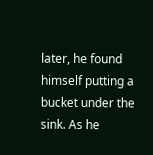later, he found himself putting a bucket under the sink. As he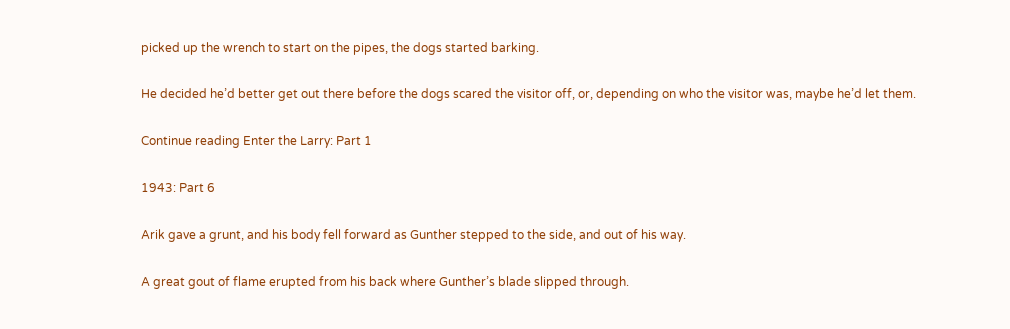picked up the wrench to start on the pipes, the dogs started barking.

He decided he’d better get out there before the dogs scared the visitor off, or, depending on who the visitor was, maybe he’d let them.

Continue reading Enter the Larry: Part 1

1943: Part 6

Arik gave a grunt, and his body fell forward as Gunther stepped to the side, and out of his way.

A great gout of flame erupted from his back where Gunther’s blade slipped through.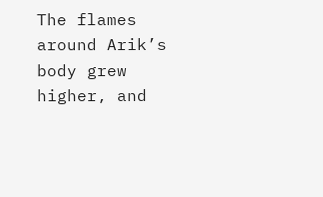The flames around Arik’s body grew higher, and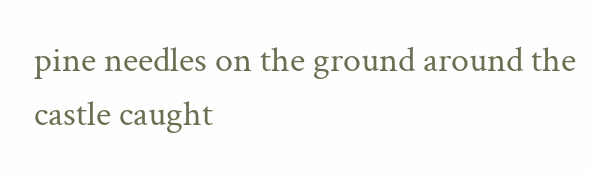pine needles on the ground around the castle caught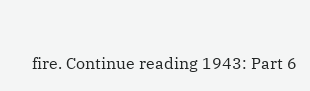fire. Continue reading 1943: Part 6